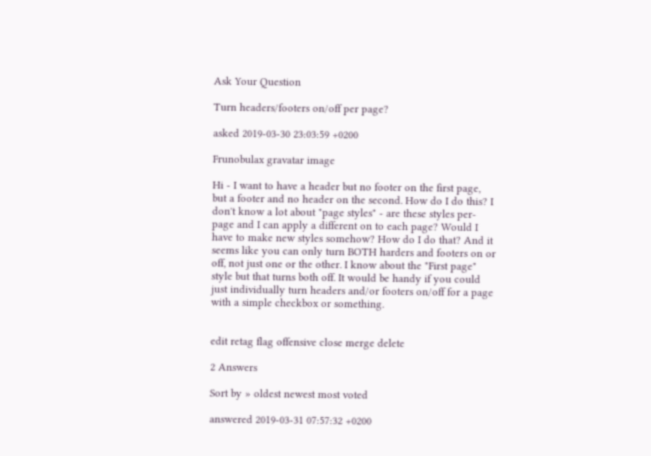Ask Your Question

Turn headers/footers on/off per page?

asked 2019-03-30 23:03:59 +0200

Frunobulax gravatar image

Hi - I want to have a header but no footer on the first page, but a footer and no header on the second. How do I do this? I don't know a lot about "page styles" - are these styles per-page and I can apply a different on to each page? Would I have to make new styles somehow? How do I do that? And it seems like you can only turn BOTH harders and footers on or off, not just one or the other. I know about the "First page" style but that turns both off. It would be handy if you could just individually turn headers and/or footers on/off for a page with a simple checkbox or something.


edit retag flag offensive close merge delete

2 Answers

Sort by » oldest newest most voted

answered 2019-03-31 07:57:32 +0200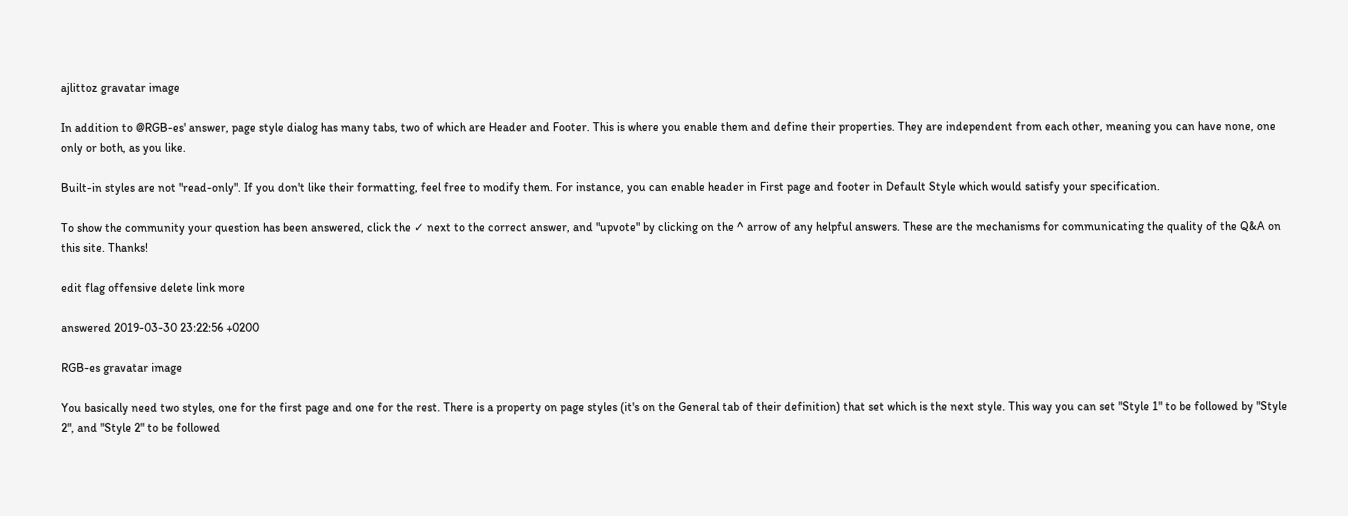ajlittoz gravatar image

In addition to @RGB-es' answer, page style dialog has many tabs, two of which are Header and Footer. This is where you enable them and define their properties. They are independent from each other, meaning you can have none, one only or both, as you like.

Built-in styles are not "read-only". If you don't like their formatting, feel free to modify them. For instance, you can enable header in First page and footer in Default Style which would satisfy your specification.

To show the community your question has been answered, click the ✓ next to the correct answer, and "upvote" by clicking on the ^ arrow of any helpful answers. These are the mechanisms for communicating the quality of the Q&A on this site. Thanks!

edit flag offensive delete link more

answered 2019-03-30 23:22:56 +0200

RGB-es gravatar image

You basically need two styles, one for the first page and one for the rest. There is a property on page styles (it's on the General tab of their definition) that set which is the next style. This way you can set "Style 1" to be followed by "Style 2", and "Style 2" to be followed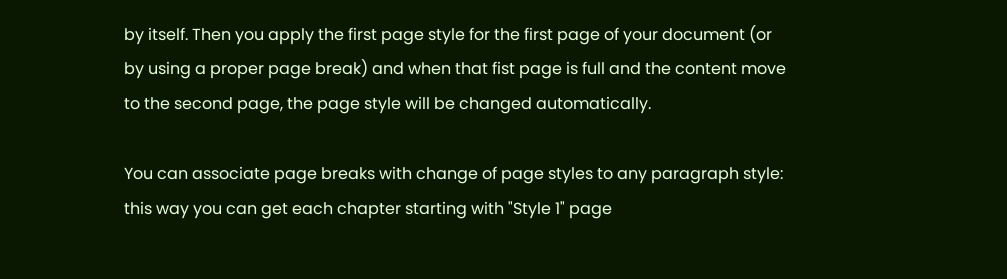by itself. Then you apply the first page style for the first page of your document (or by using a proper page break) and when that fist page is full and the content move to the second page, the page style will be changed automatically.

You can associate page breaks with change of page styles to any paragraph style: this way you can get each chapter starting with "Style 1" page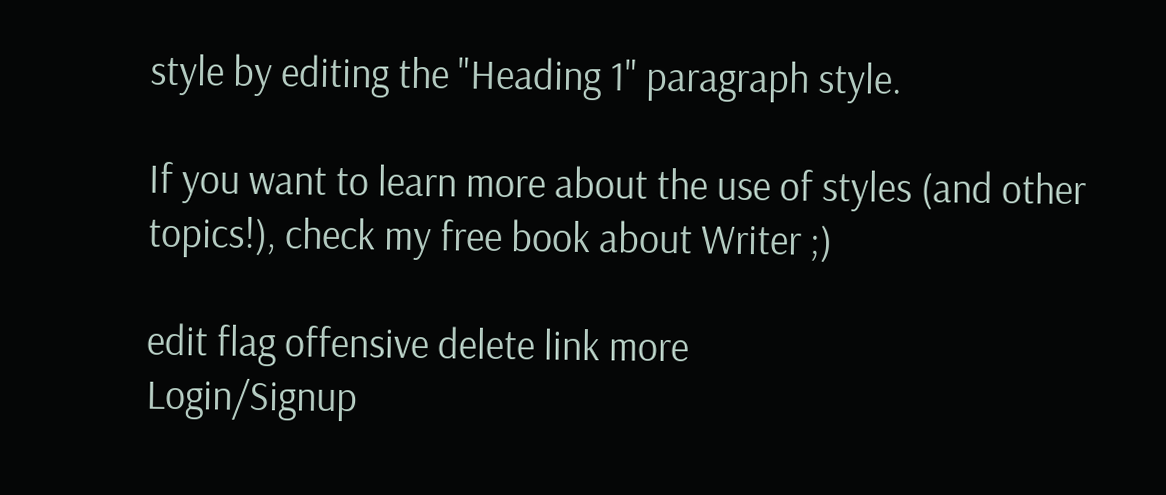style by editing the "Heading 1" paragraph style.

If you want to learn more about the use of styles (and other topics!), check my free book about Writer ;)

edit flag offensive delete link more
Login/Signup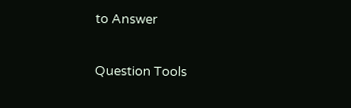to Answer

Question Tools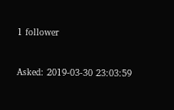1 follower


Asked: 2019-03-30 23:03:59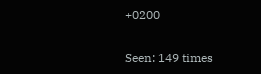+0200

Seen: 149 times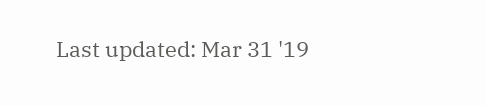Last updated: Mar 31 '19